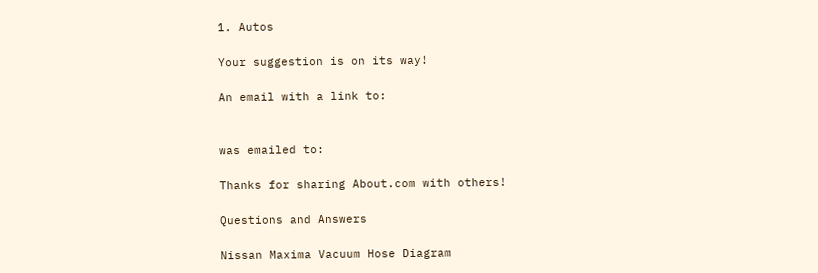1. Autos

Your suggestion is on its way!

An email with a link to:


was emailed to:

Thanks for sharing About.com with others!

Questions and Answers

Nissan Maxima Vacuum Hose Diagram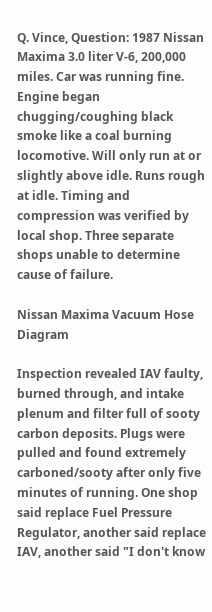Q. Vince, Question: 1987 Nissan Maxima 3.0 liter V-6, 200,000 miles. Car was running fine. Engine began chugging/coughing black smoke like a coal burning locomotive. Will only run at or slightly above idle. Runs rough at idle. Timing and compression was verified by local shop. Three separate shops unable to determine cause of failure.

Nissan Maxima Vacuum Hose Diagram

Inspection revealed IAV faulty, burned through, and intake plenum and filter full of sooty carbon deposits. Plugs were pulled and found extremely carboned/sooty after only five minutes of running. One shop said replace Fuel Pressure Regulator, another said replace IAV, another said "I don't know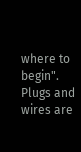where to begin". Plugs and wires are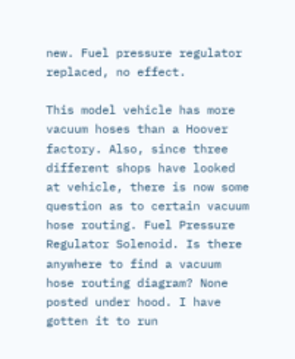new. Fuel pressure regulator replaced, no effect.

This model vehicle has more vacuum hoses than a Hoover factory. Also, since three different shops have looked at vehicle, there is now some question as to certain vacuum hose routing. Fuel Pressure Regulator Solenoid. Is there anywhere to find a vacuum hose routing diagram? None posted under hood. I have gotten it to run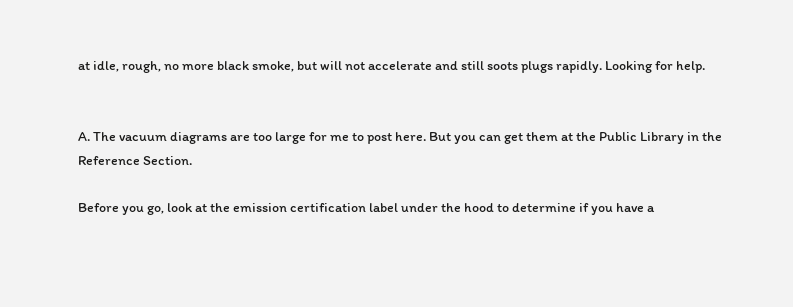at idle, rough, no more black smoke, but will not accelerate and still soots plugs rapidly. Looking for help.


A. The vacuum diagrams are too large for me to post here. But you can get them at the Public Library in the Reference Section.

Before you go, look at the emission certification label under the hood to determine if you have a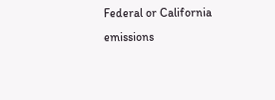Federal or California emissions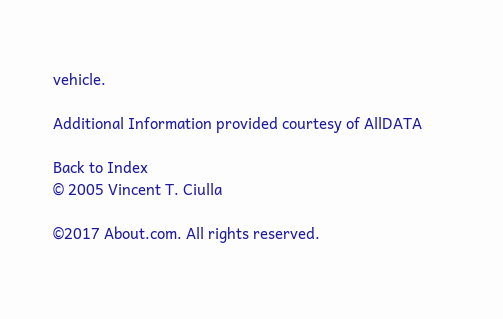vehicle.

Additional Information provided courtesy of AllDATA

Back to Index
© 2005 Vincent T. Ciulla

©2017 About.com. All rights reserved.